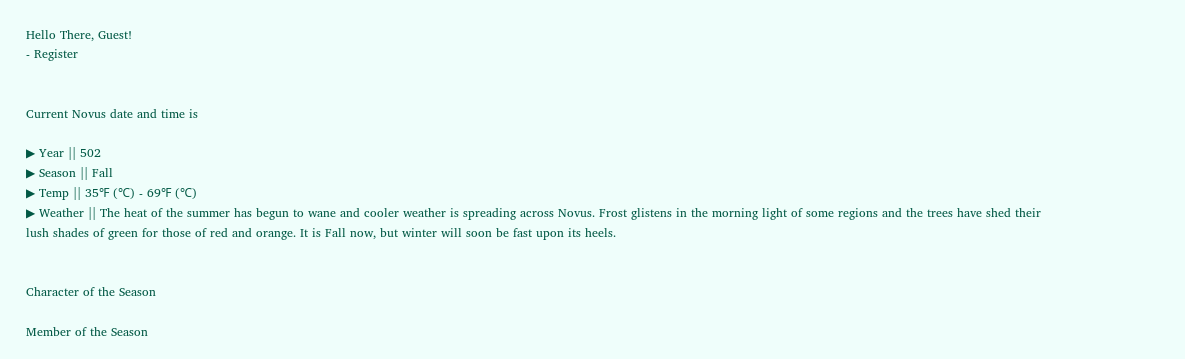Hello There, Guest!
- Register


Current Novus date and time is

▶ Year || 502
▶ Season || Fall
▶ Temp || 35℉ (℃) - 69℉ (℃)
▶ Weather || The heat of the summer has begun to wane and cooler weather is spreading across Novus. Frost glistens in the morning light of some regions and the trees have shed their lush shades of green for those of red and orange. It is Fall now, but winter will soon be fast upon its heels.


Character of the Season

Member of the Season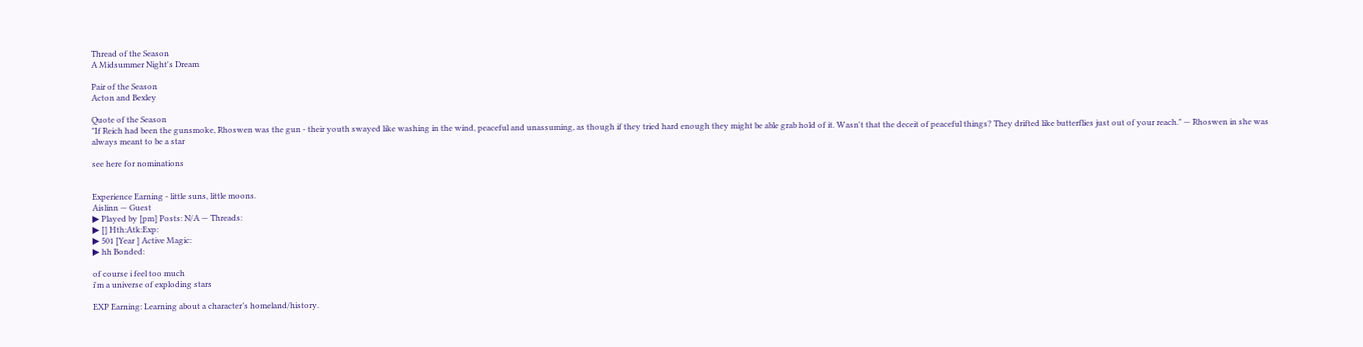Thread of the Season
A Midsummer Night's Dream

Pair of the Season
Acton and Bexley

Quote of the Season
"If Reich had been the gunsmoke, Rhoswen was the gun - their youth swayed like washing in the wind, peaceful and unassuming, as though if they tried hard enough they might be able grab hold of it. Wasn't that the deceit of peaceful things? They drifted like butterflies just out of your reach." — Rhoswen in she was always meant to be a star

see here for nominations


Experience Earning - little suns, little moons.
Aislinn — Guest
▶ Played by [pm] Posts: N/A — Threads:
▶ [] Hth:Atk:Exp:
▶ 501 [Year ] Active Magic:
▶ hh Bonded:

of course i feel too much
i'm a universe of exploding stars

EXP Earning: Learning about a character’s homeland/history.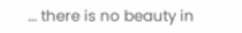... there is no beauty in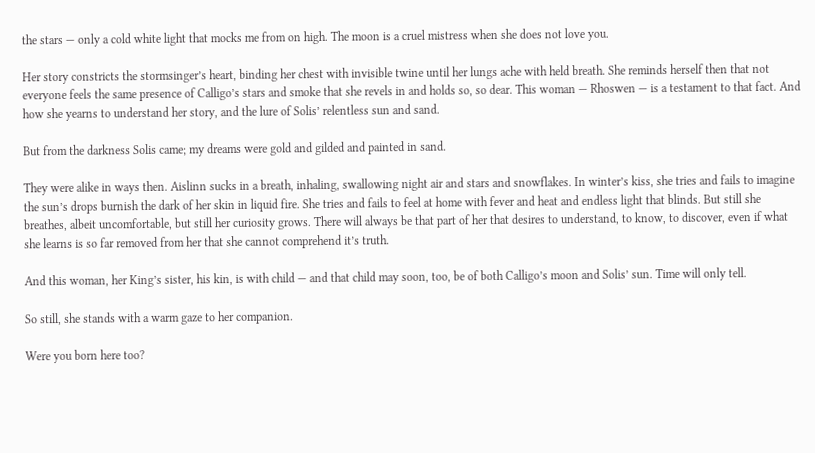the stars — only a cold white light that mocks me from on high. The moon is a cruel mistress when she does not love you.

Her story constricts the stormsinger’s heart, binding her chest with invisible twine until her lungs ache with held breath. She reminds herself then that not everyone feels the same presence of Calligo’s stars and smoke that she revels in and holds so, so dear. This woman — Rhoswen — is a testament to that fact. And how she yearns to understand her story, and the lure of Solis’ relentless sun and sand.

But from the darkness Solis came; my dreams were gold and gilded and painted in sand.

They were alike in ways then. Aislinn sucks in a breath, inhaling, swallowing night air and stars and snowflakes. In winter’s kiss, she tries and fails to imagine the sun’s drops burnish the dark of her skin in liquid fire. She tries and fails to feel at home with fever and heat and endless light that blinds. But still she breathes, albeit uncomfortable, but still her curiosity grows. There will always be that part of her that desires to understand, to know, to discover, even if what she learns is so far removed from her that she cannot comprehend it’s truth.

And this woman, her King’s sister, his kin, is with child — and that child may soon, too, be of both Calligo’s moon and Solis’ sun. Time will only tell.

So still, she stands with a warm gaze to her companion.

Were you born here too?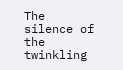The silence of the twinkling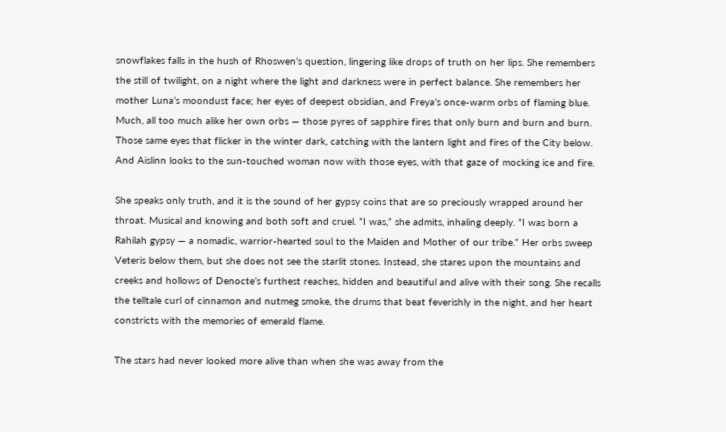snowflakes falls in the hush of Rhoswen’s question, lingering like drops of truth on her lips. She remembers the still of twilight, on a night where the light and darkness were in perfect balance. She remembers her mother Luna’s moondust face; her eyes of deepest obsidian, and Freya’s once-warm orbs of flaming blue. Much, all too much alike her own orbs — those pyres of sapphire fires that only burn and burn and burn. Those same eyes that flicker in the winter dark, catching with the lantern light and fires of the City below. And Aislinn looks to the sun-touched woman now with those eyes, with that gaze of mocking ice and fire.

She speaks only truth, and it is the sound of her gypsy coins that are so preciously wrapped around her throat. Musical and knowing and both soft and cruel. ”I was,” she admits, inhaling deeply. ”I was born a Rahilah gypsy — a nomadic, warrior-hearted soul to the Maiden and Mother of our tribe.” Her orbs sweep Veteris below them, but she does not see the starlit stones. Instead, she stares upon the mountains and creeks and hollows of Denocte’s furthest reaches, hidden and beautiful and alive with their song. She recalls the telltale curl of cinnamon and nutmeg smoke, the drums that beat feverishly in the night, and her heart constricts with the memories of emerald flame.

The stars had never looked more alive than when she was away from the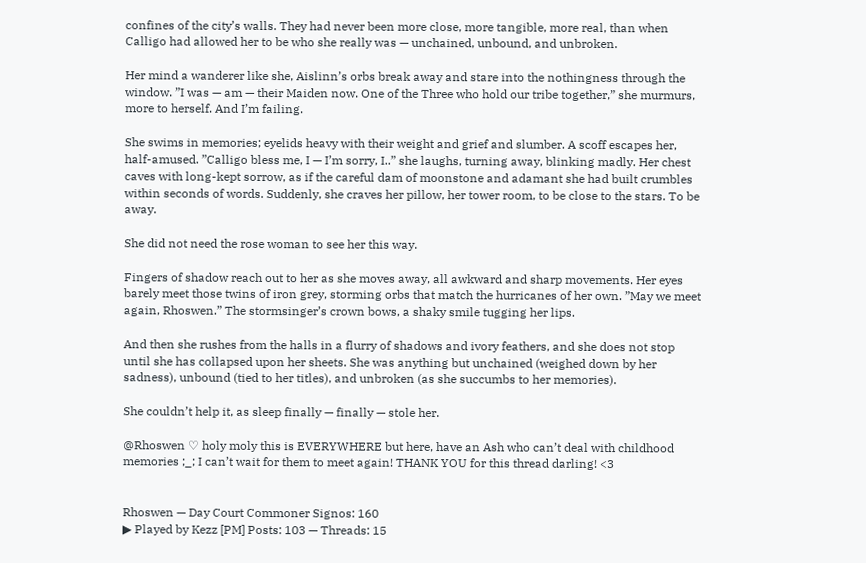confines of the city’s walls. They had never been more close, more tangible, more real, than when Calligo had allowed her to be who she really was — unchained, unbound, and unbroken.

Her mind a wanderer like she, Aislinn’s orbs break away and stare into the nothingness through the window. ”I was — am — their Maiden now. One of the Three who hold our tribe together,” she murmurs, more to herself. And I’m failing.

She swims in memories; eyelids heavy with their weight and grief and slumber. A scoff escapes her, half-amused. ”Calligo bless me, I — I’m sorry, I..” she laughs, turning away, blinking madly. Her chest caves with long-kept sorrow, as if the careful dam of moonstone and adamant she had built crumbles within seconds of words. Suddenly, she craves her pillow, her tower room, to be close to the stars. To be away.

She did not need the rose woman to see her this way.

Fingers of shadow reach out to her as she moves away, all awkward and sharp movements. Her eyes barely meet those twins of iron grey, storming orbs that match the hurricanes of her own. ”May we meet again, Rhoswen.” The stormsinger’s crown bows, a shaky smile tugging her lips.

And then she rushes from the halls in a flurry of shadows and ivory feathers, and she does not stop until she has collapsed upon her sheets. She was anything but unchained (weighed down by her sadness), unbound (tied to her titles), and unbroken (as she succumbs to her memories).

She couldn’t help it, as sleep finally — finally — stole her.

@Rhoswen ♡ holy moly this is EVERYWHERE but here, have an Ash who can’t deal with childhood memories ;_; I can’t wait for them to meet again! THANK YOU for this thread darling! <3


Rhoswen — Day Court Commoner Signos: 160
▶ Played by Kezz [PM] Posts: 103 — Threads: 15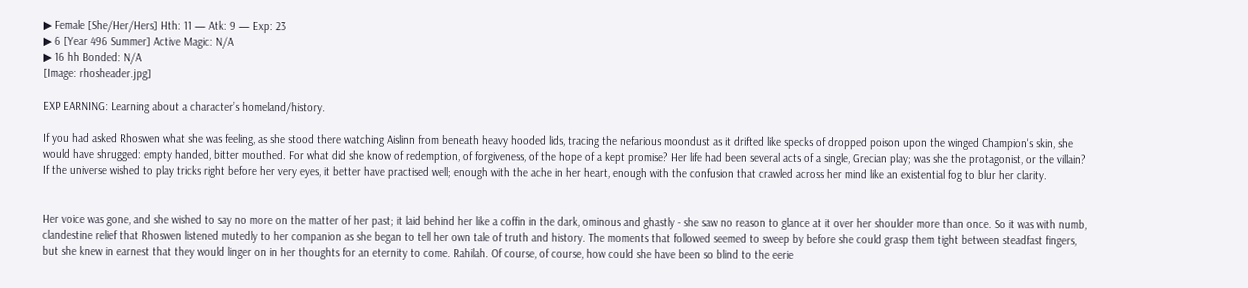▶ Female [She/Her/Hers] Hth: 11 — Atk: 9 — Exp: 23
▶ 6 [Year 496 Summer] Active Magic: N/A
▶ 16 hh Bonded: N/A
[Image: rhosheader.jpg]

EXP EARNING: Learning about a character’s homeland/history.

If you had asked Rhoswen what she was feeling, as she stood there watching Aislinn from beneath heavy hooded lids, tracing the nefarious moondust as it drifted like specks of dropped poison upon the winged Champion's skin, she would have shrugged: empty handed, bitter mouthed. For what did she know of redemption, of forgiveness, of the hope of a kept promise? Her life had been several acts of a single, Grecian play; was she the protagonist, or the villain? If the universe wished to play tricks right before her very eyes, it better have practised well; enough with the ache in her heart, enough with the confusion that crawled across her mind like an existential fog to blur her clarity.


Her voice was gone, and she wished to say no more on the matter of her past; it laid behind her like a coffin in the dark, ominous and ghastly - she saw no reason to glance at it over her shoulder more than once. So it was with numb, clandestine relief that Rhoswen listened mutedly to her companion as she began to tell her own tale of truth and history. The moments that followed seemed to sweep by before she could grasp them tight between steadfast fingers, but she knew in earnest that they would linger on in her thoughts for an eternity to come. Rahilah. Of course, of course, how could she have been so blind to the eerie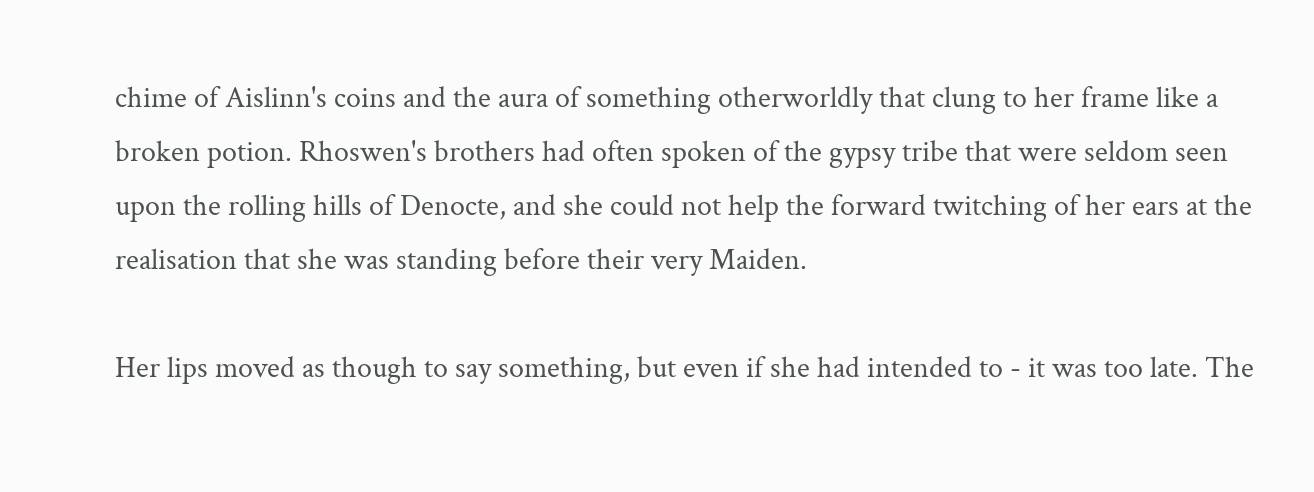chime of Aislinn's coins and the aura of something otherworldly that clung to her frame like a broken potion. Rhoswen's brothers had often spoken of the gypsy tribe that were seldom seen upon the rolling hills of Denocte, and she could not help the forward twitching of her ears at the realisation that she was standing before their very Maiden.

Her lips moved as though to say something, but even if she had intended to - it was too late. The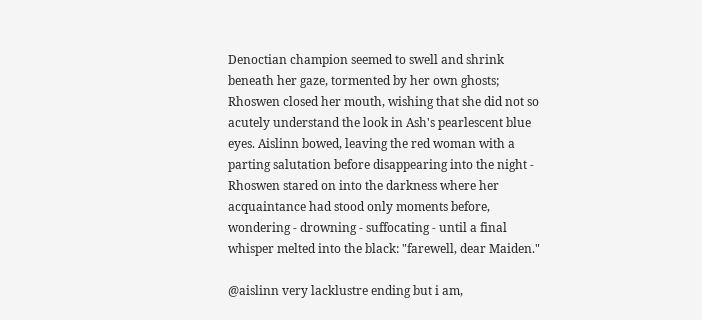Denoctian champion seemed to swell and shrink beneath her gaze, tormented by her own ghosts; Rhoswen closed her mouth, wishing that she did not so acutely understand the look in Ash's pearlescent blue eyes. Aislinn bowed, leaving the red woman with a parting salutation before disappearing into the night - Rhoswen stared on into the darkness where her acquaintance had stood only moments before, wondering - drowning - suffocating - until a final whisper melted into the black: "farewell, dear Maiden."

@aislinn very lacklustre ending but i am,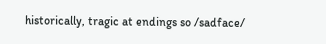historically, tragic at endings so /sadface/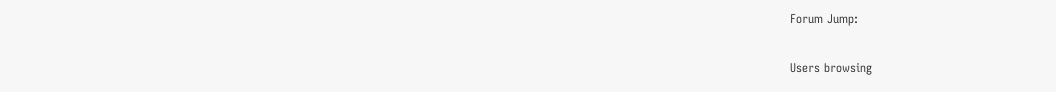Forum Jump:

Users browsing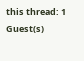this thread: 1 Guest(s)